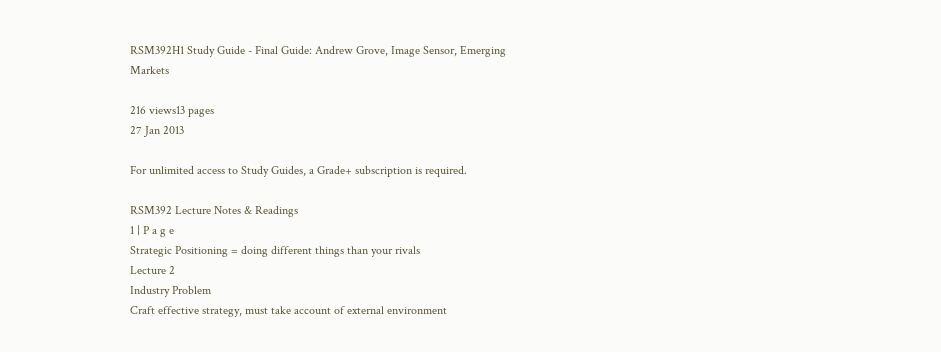RSM392H1 Study Guide - Final Guide: Andrew Grove, Image Sensor, Emerging Markets

216 views13 pages
27 Jan 2013

For unlimited access to Study Guides, a Grade+ subscription is required.

RSM392 Lecture Notes & Readings
1 | P a g e
Strategic Positioning = doing different things than your rivals
Lecture 2
Industry Problem
Craft effective strategy, must take account of external environment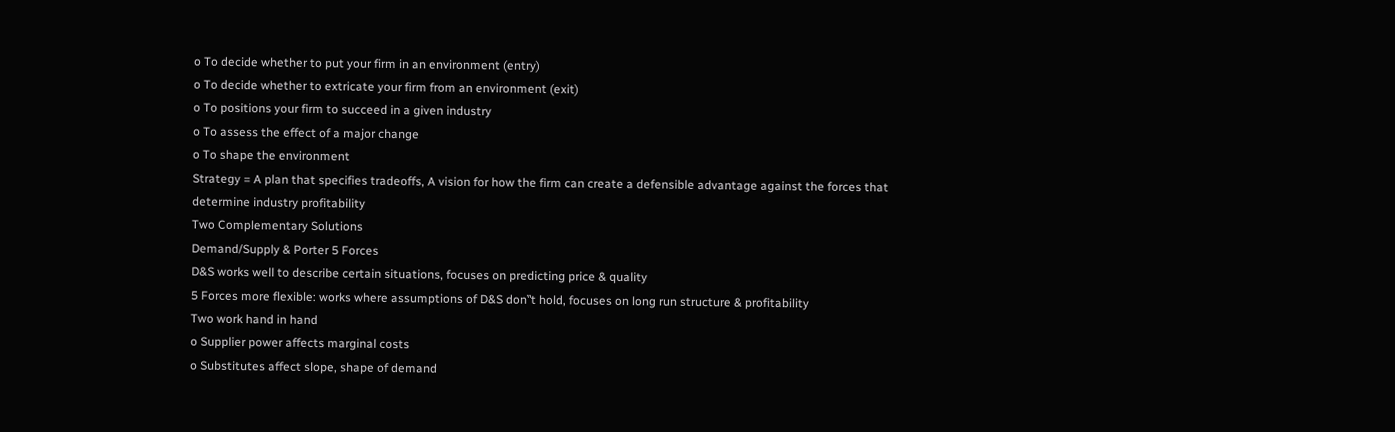o To decide whether to put your firm in an environment (entry)
o To decide whether to extricate your firm from an environment (exit)
o To positions your firm to succeed in a given industry
o To assess the effect of a major change
o To shape the environment
Strategy = A plan that specifies tradeoffs, A vision for how the firm can create a defensible advantage against the forces that
determine industry profitability
Two Complementary Solutions
Demand/Supply & Porter 5 Forces
D&S works well to describe certain situations, focuses on predicting price & quality
5 Forces more flexible: works where assumptions of D&S don‟t hold, focuses on long run structure & profitability
Two work hand in hand
o Supplier power affects marginal costs
o Substitutes affect slope, shape of demand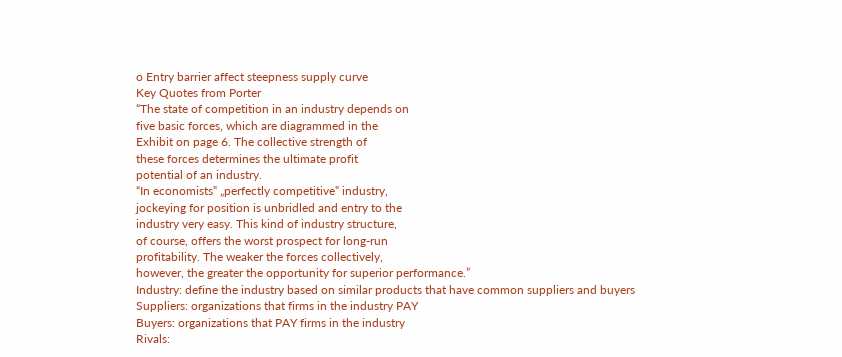o Entry barrier affect steepness supply curve
Key Quotes from Porter
“The state of competition in an industry depends on
five basic forces, which are diagrammed in the
Exhibit on page 6. The collective strength of
these forces determines the ultimate profit
potential of an industry.
“In economists‟ „perfectly competitive‟ industry,
jockeying for position is unbridled and entry to the
industry very easy. This kind of industry structure,
of course, offers the worst prospect for long-run
profitability. The weaker the forces collectively,
however, the greater the opportunity for superior performance.”
Industry: define the industry based on similar products that have common suppliers and buyers
Suppliers: organizations that firms in the industry PAY
Buyers: organizations that PAY firms in the industry
Rivals: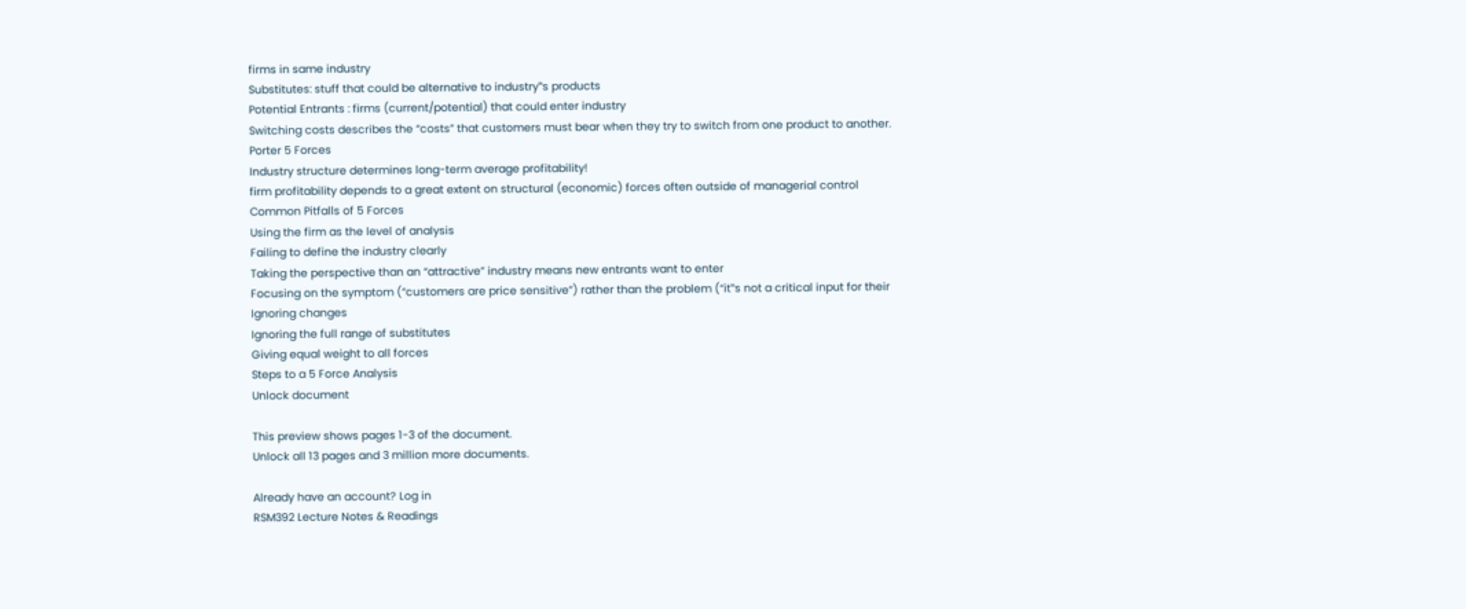firms in same industry
Substitutes: stuff that could be alternative to industry‟s products
Potential Entrants : firms (current/potential) that could enter industry
Switching costs describes the “costs” that customers must bear when they try to switch from one product to another.
Porter 5 Forces
Industry structure determines long-term average profitability!
firm profitability depends to a great extent on structural (economic) forces often outside of managerial control
Common Pitfalls of 5 Forces
Using the firm as the level of analysis
Failing to define the industry clearly
Taking the perspective than an “attractive” industry means new entrants want to enter
Focusing on the symptom (“customers are price sensitive”) rather than the problem (“it‟s not a critical input for their
Ignoring changes
Ignoring the full range of substitutes
Giving equal weight to all forces
Steps to a 5 Force Analysis
Unlock document

This preview shows pages 1-3 of the document.
Unlock all 13 pages and 3 million more documents.

Already have an account? Log in
RSM392 Lecture Notes & Readings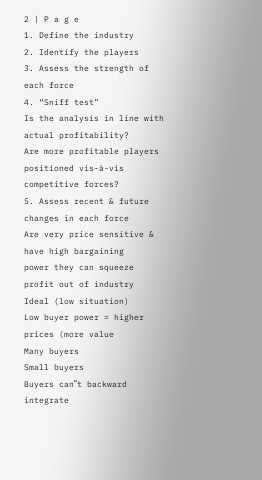2 | P a g e
1. Define the industry
2. Identify the players
3. Assess the strength of each force
4. “Sniff test”
Is the analysis in line with actual profitability?
Are more profitable players positioned vis-à-vis competitive forces?
5. Assess recent & future changes in each force
Are very price sensitive & have high bargaining
power they can squeeze profit out of industry
Ideal (low situation)
Low buyer power = higher prices (more value
Many buyers
Small buyers
Buyers can‟t backward integrate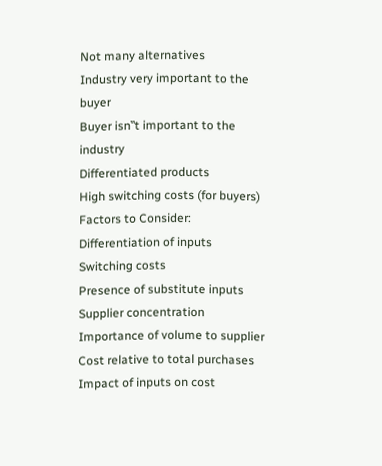Not many alternatives
Industry very important to the buyer
Buyer isn‟t important to the industry
Differentiated products
High switching costs (for buyers)
Factors to Consider:
Differentiation of inputs
Switching costs
Presence of substitute inputs
Supplier concentration
Importance of volume to supplier
Cost relative to total purchases
Impact of inputs on cost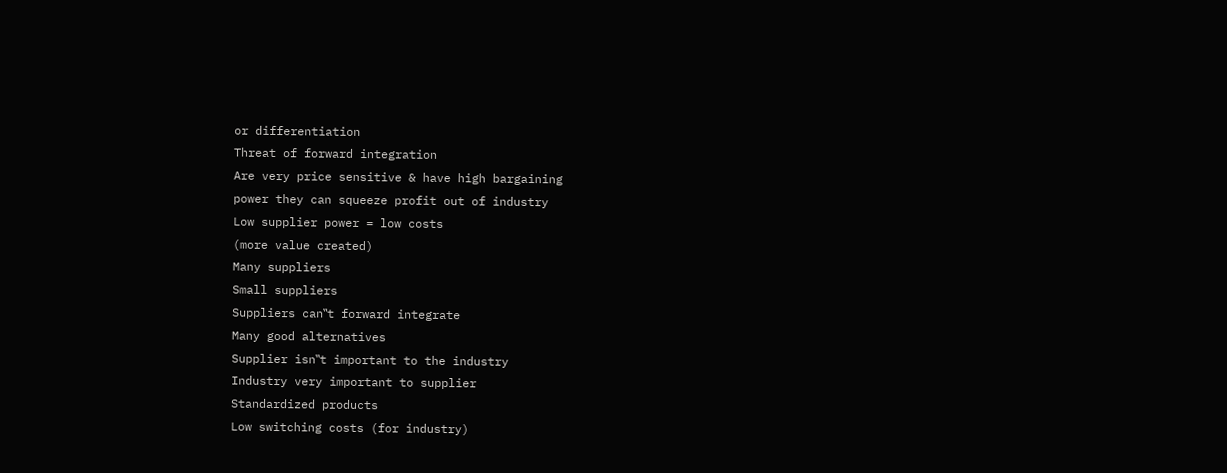or differentiation
Threat of forward integration
Are very price sensitive & have high bargaining
power they can squeeze profit out of industry
Low supplier power = low costs
(more value created)
Many suppliers
Small suppliers
Suppliers can‟t forward integrate
Many good alternatives
Supplier isn‟t important to the industry
Industry very important to supplier
Standardized products
Low switching costs (for industry)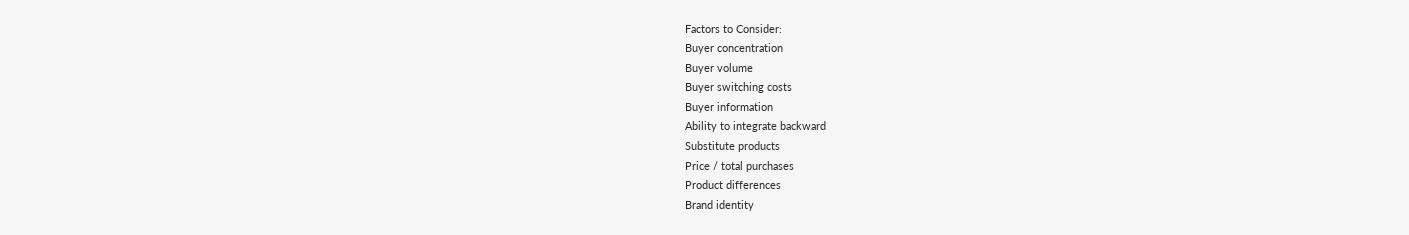Factors to Consider:
Buyer concentration
Buyer volume
Buyer switching costs
Buyer information
Ability to integrate backward
Substitute products
Price / total purchases
Product differences
Brand identity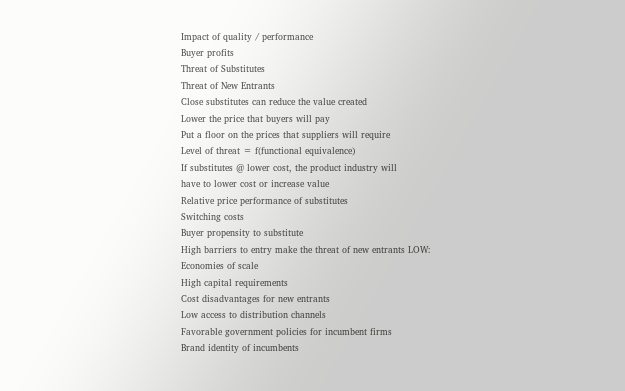Impact of quality / performance
Buyer profits
Threat of Substitutes
Threat of New Entrants
Close substitutes can reduce the value created
Lower the price that buyers will pay
Put a floor on the prices that suppliers will require
Level of threat = f(functional equivalence)
If substitutes @ lower cost, the product industry will
have to lower cost or increase value
Relative price performance of substitutes
Switching costs
Buyer propensity to substitute
High barriers to entry make the threat of new entrants LOW:
Economies of scale
High capital requirements
Cost disadvantages for new entrants
Low access to distribution channels
Favorable government policies for incumbent firms
Brand identity of incumbents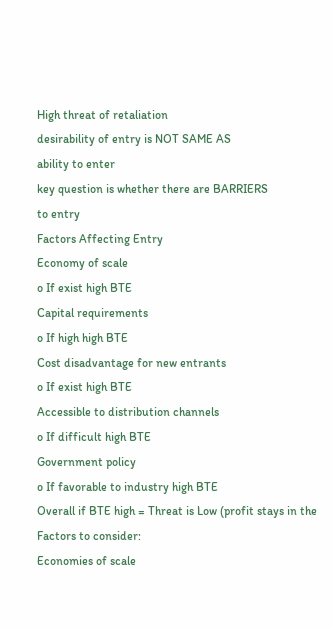High threat of retaliation
desirability of entry is NOT SAME AS
ability to enter
key question is whether there are BARRIERS
to entry
Factors Affecting Entry
Economy of scale
o If exist high BTE
Capital requirements
o If high high BTE
Cost disadvantage for new entrants
o If exist high BTE
Accessible to distribution channels
o If difficult high BTE
Government policy
o If favorable to industry high BTE
Overall if BTE high = Threat is Low (profit stays in the
Factors to consider:
Economies of scale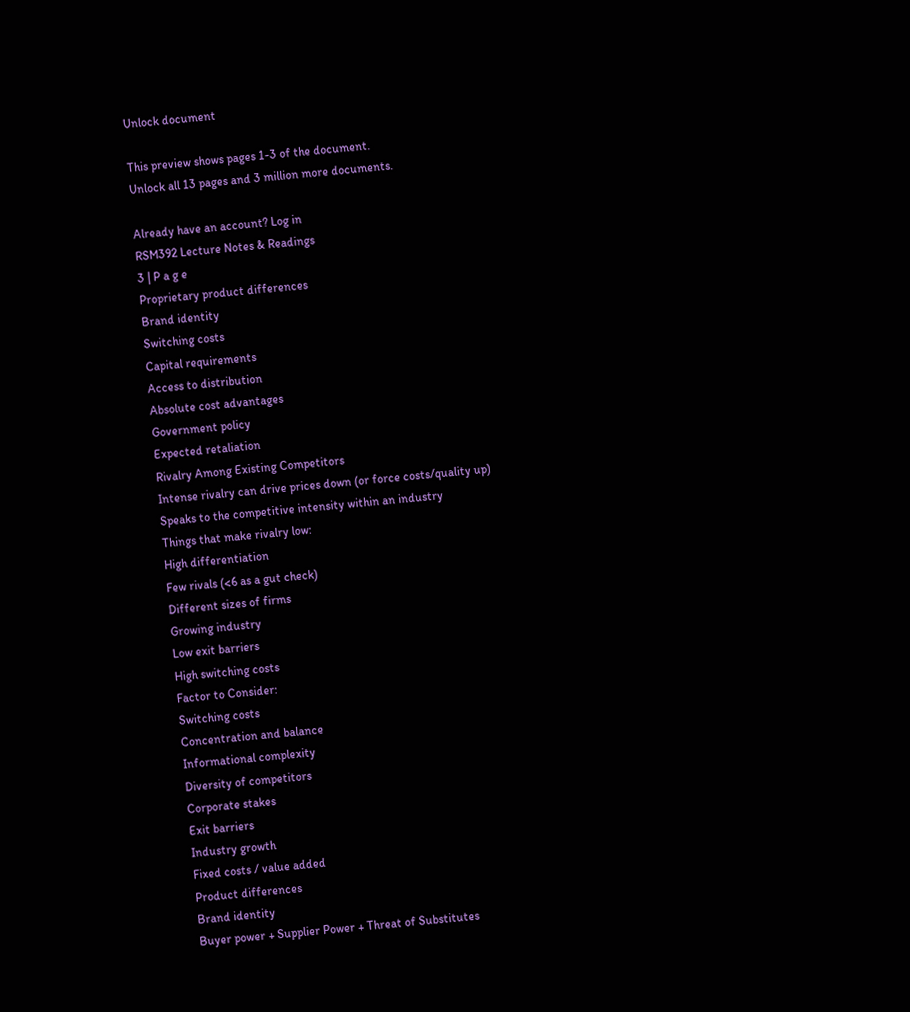Unlock document

This preview shows pages 1-3 of the document.
Unlock all 13 pages and 3 million more documents.

Already have an account? Log in
RSM392 Lecture Notes & Readings
3 | P a g e
Proprietary product differences
Brand identity
Switching costs
Capital requirements
Access to distribution
Absolute cost advantages
Government policy
Expected retaliation
Rivalry Among Existing Competitors
Intense rivalry can drive prices down (or force costs/quality up)
Speaks to the competitive intensity within an industry
Things that make rivalry low:
High differentiation
Few rivals (<6 as a gut check)
Different sizes of firms
Growing industry
Low exit barriers
High switching costs
Factor to Consider:
Switching costs
Concentration and balance
Informational complexity
Diversity of competitors
Corporate stakes
Exit barriers
Industry growth
Fixed costs / value added
Product differences
Brand identity
Buyer power + Supplier Power + Threat of Substitutes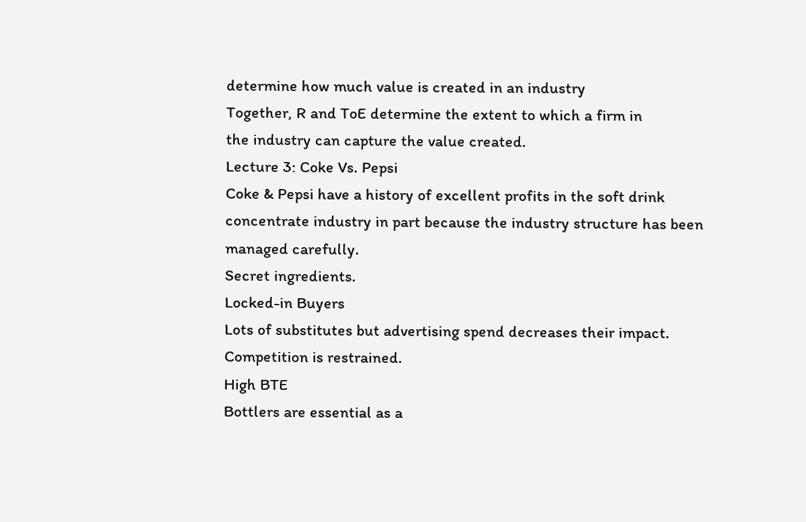determine how much value is created in an industry
Together, R and ToE determine the extent to which a firm in
the industry can capture the value created.
Lecture 3: Coke Vs. Pepsi
Coke & Pepsi have a history of excellent profits in the soft drink
concentrate industry in part because the industry structure has been
managed carefully.
Secret ingredients.
Locked-in Buyers
Lots of substitutes but advertising spend decreases their impact.
Competition is restrained.
High BTE
Bottlers are essential as a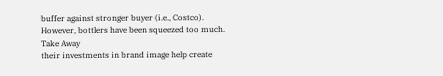buffer against stronger buyer (i.e., Costco).
However, bottlers have been squeezed too much.
Take Away
their investments in brand image help create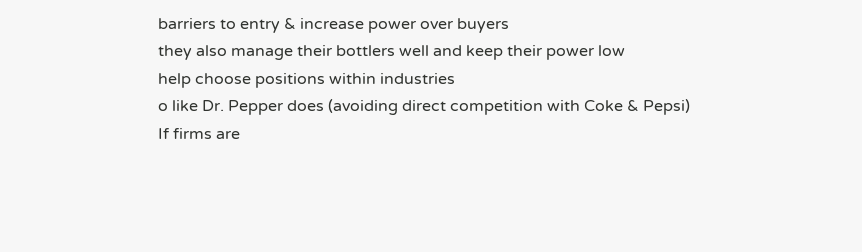barriers to entry & increase power over buyers
they also manage their bottlers well and keep their power low
help choose positions within industries
o like Dr. Pepper does (avoiding direct competition with Coke & Pepsi)
If firms are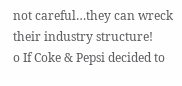not careful…they can wreck their industry structure!
o If Coke & Pepsi decided to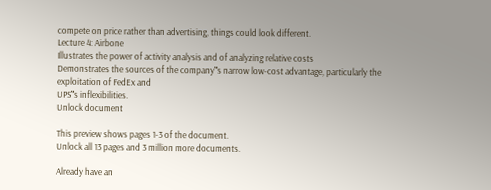compete on price rather than advertising, things could look different.
Lecture 4: Airbone
Illustrates the power of activity analysis and of analyzing relative costs
Demonstrates the sources of the company‟s narrow low-cost advantage, particularly the exploitation of FedEx and
UPS‟s inflexibilities.
Unlock document

This preview shows pages 1-3 of the document.
Unlock all 13 pages and 3 million more documents.

Already have an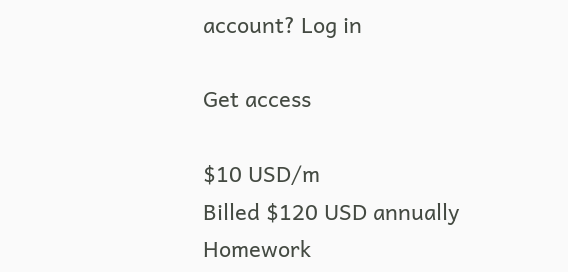account? Log in

Get access

$10 USD/m
Billed $120 USD annually
Homework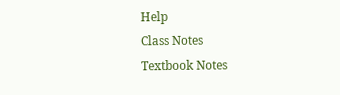Help
Class Notes
Textbook Notes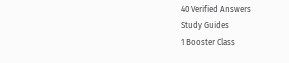40 Verified Answers
Study Guides
1 Booster Class